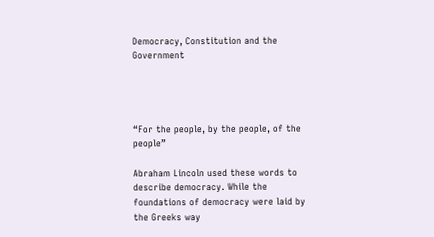Democracy, Constitution and the Government




“For the people, by the people, of the people”

Abraham Lincoln used these words to describe democracy. While the foundations of democracy were laid by the Greeks way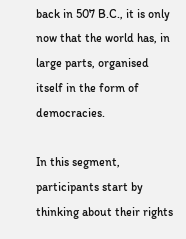back in 507 B.C., it is only now that the world has, in large parts, organised itself in the form of democracies.

In this segment, participants start by thinking about their rights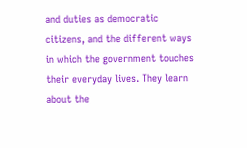and duties as democratic citizens, and the different ways in which the government touches their everyday lives. They learn about the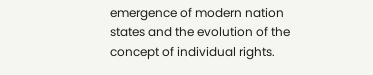emergence of modern nation states and the evolution of the concept of individual rights.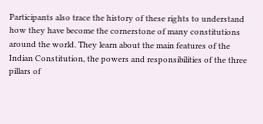Participants also trace the history of these rights to understand how they have become the cornerstone of many constitutions around the world. They learn about the main features of the Indian Constitution, the powers and responsibilities of the three pillars of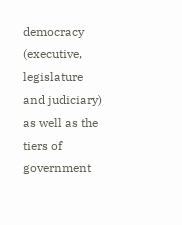democracy (executive, legislature and judiciary) as well as the tiers of government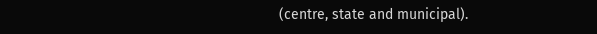(centre, state and municipal).